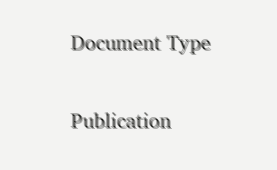Document Type


Publication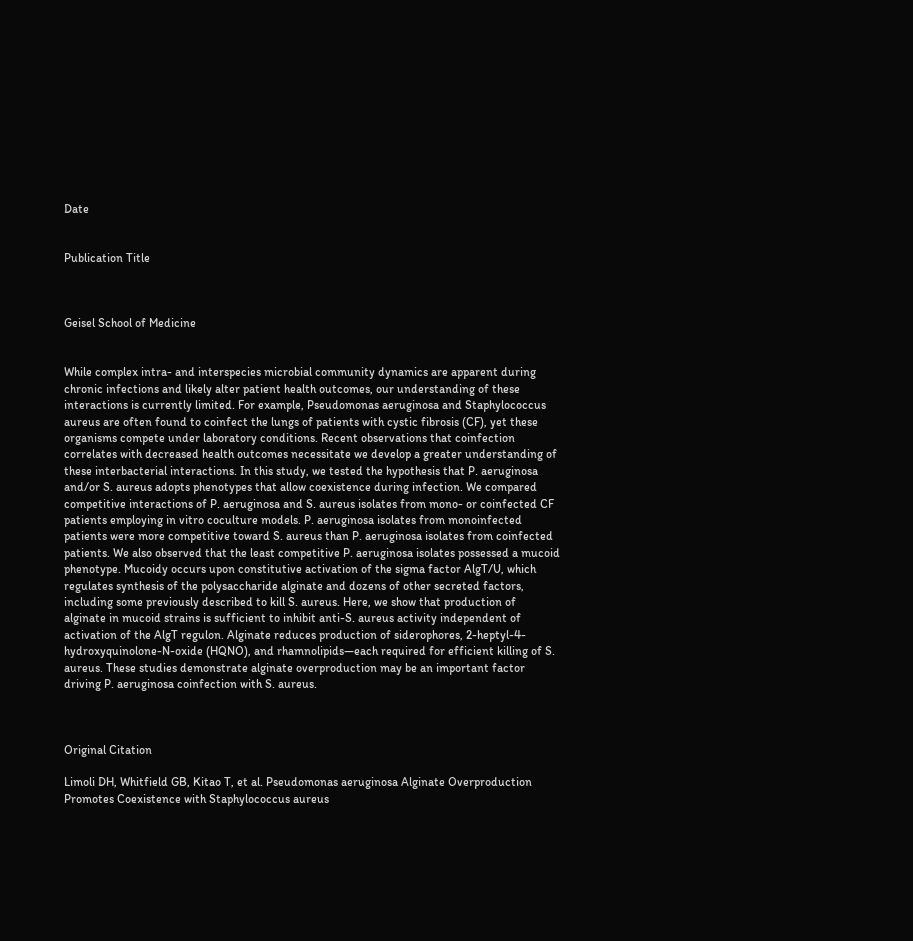Date


Publication Title



Geisel School of Medicine


While complex intra- and interspecies microbial community dynamics are apparent during chronic infections and likely alter patient health outcomes, our understanding of these interactions is currently limited. For example, Pseudomonas aeruginosa and Staphylococcus aureus are often found to coinfect the lungs of patients with cystic fibrosis (CF), yet these organisms compete under laboratory conditions. Recent observations that coinfection correlates with decreased health outcomes necessitate we develop a greater understanding of these interbacterial interactions. In this study, we tested the hypothesis that P. aeruginosa and/or S. aureus adopts phenotypes that allow coexistence during infection. We compared competitive interactions of P. aeruginosa and S. aureus isolates from mono- or coinfected CF patients employing in vitro coculture models. P. aeruginosa isolates from monoinfected patients were more competitive toward S. aureus than P. aeruginosa isolates from coinfected patients. We also observed that the least competitive P. aeruginosa isolates possessed a mucoid phenotype. Mucoidy occurs upon constitutive activation of the sigma factor AlgT/U, which regulates synthesis of the polysaccharide alginate and dozens of other secreted factors, including some previously described to kill S. aureus. Here, we show that production of alginate in mucoid strains is sufficient to inhibit anti-S. aureus activity independent of activation of the AlgT regulon. Alginate reduces production of siderophores, 2-heptyl-4-hydroxyquinolone-N-oxide (HQNO), and rhamnolipids—each required for efficient killing of S. aureus. These studies demonstrate alginate overproduction may be an important factor driving P. aeruginosa coinfection with S. aureus.



Original Citation

Limoli DH, Whitfield GB, Kitao T, et al. Pseudomonas aeruginosa Alginate Overproduction Promotes Coexistence with Staphylococcus aureus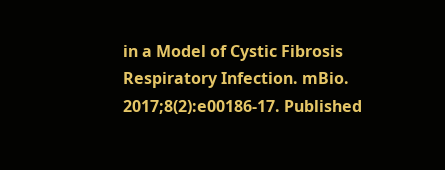in a Model of Cystic Fibrosis Respiratory Infection. mBio. 2017;8(2):e00186-17. Published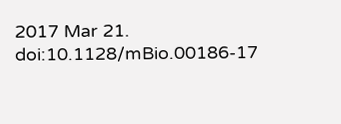2017 Mar 21. doi:10.1128/mBio.00186-17